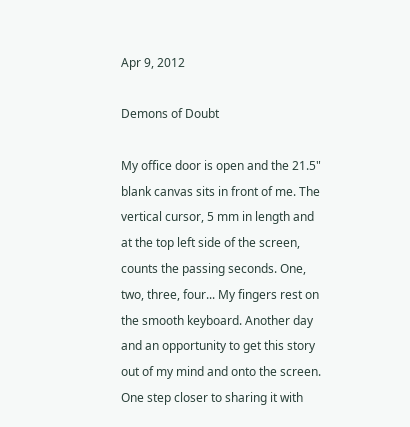Apr 9, 2012

Demons of Doubt

My office door is open and the 21.5" blank canvas sits in front of me. The vertical cursor, 5 mm in length and at the top left side of the screen, counts the passing seconds. One, two, three, four... My fingers rest on the smooth keyboard. Another day and an opportunity to get this story out of my mind and onto the screen. One step closer to sharing it with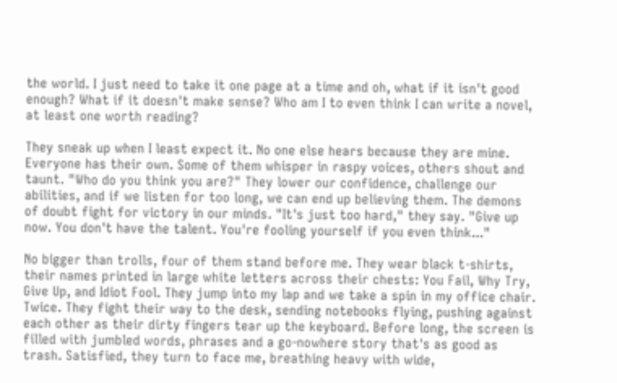the world. I just need to take it one page at a time and oh, what if it isn't good enough? What if it doesn't make sense? Who am I to even think I can write a novel, at least one worth reading?

They sneak up when I least expect it. No one else hears because they are mine. Everyone has their own. Some of them whisper in raspy voices, others shout and taunt. "Who do you think you are?" They lower our confidence, challenge our abilities, and if we listen for too long, we can end up believing them. The demons of doubt fight for victory in our minds. "It's just too hard," they say. "Give up now. You don't have the talent. You're fooling yourself if you even think..."

No bigger than trolls, four of them stand before me. They wear black t-shirts, their names printed in large white letters across their chests: You Fail, Why Try, Give Up, and Idiot Fool. They jump into my lap and we take a spin in my office chair. Twice. They fight their way to the desk, sending notebooks flying, pushing against each other as their dirty fingers tear up the keyboard. Before long, the screen is filled with jumbled words, phrases and a go-nowhere story that's as good as trash. Satisfied, they turn to face me, breathing heavy with wide,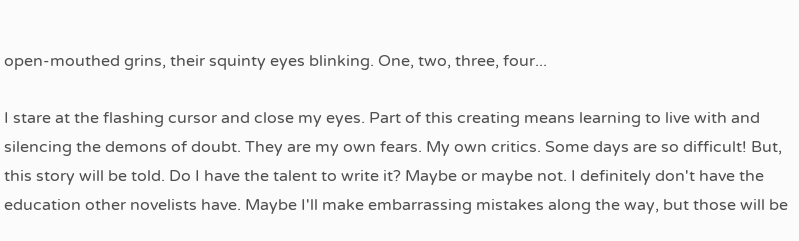open-mouthed grins, their squinty eyes blinking. One, two, three, four...

I stare at the flashing cursor and close my eyes. Part of this creating means learning to live with and silencing the demons of doubt. They are my own fears. My own critics. Some days are so difficult! But, this story will be told. Do I have the talent to write it? Maybe or maybe not. I definitely don't have the education other novelists have. Maybe I'll make embarrassing mistakes along the way, but those will be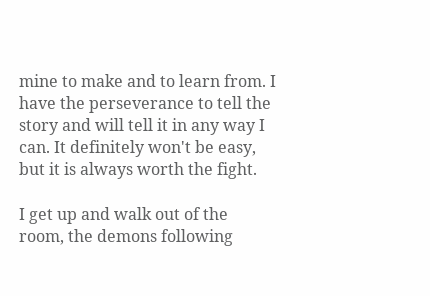mine to make and to learn from. I have the perseverance to tell the story and will tell it in any way I can. It definitely won't be easy, but it is always worth the fight.

I get up and walk out of the room, the demons following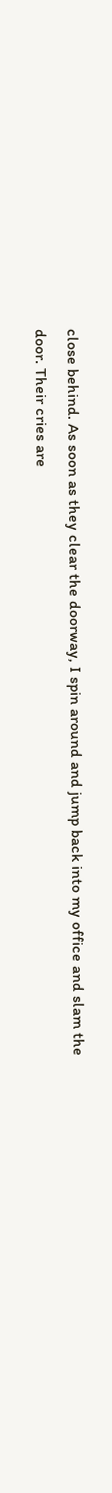close behind. As soon as they clear the doorway, I spin around and jump back into my office and slam the door. Their cries are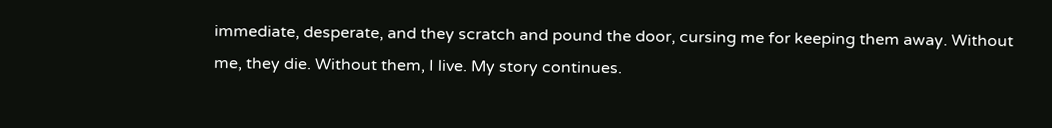immediate, desperate, and they scratch and pound the door, cursing me for keeping them away. Without me, they die. Without them, I live. My story continues.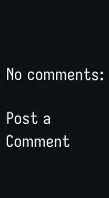No comments:

Post a Comment